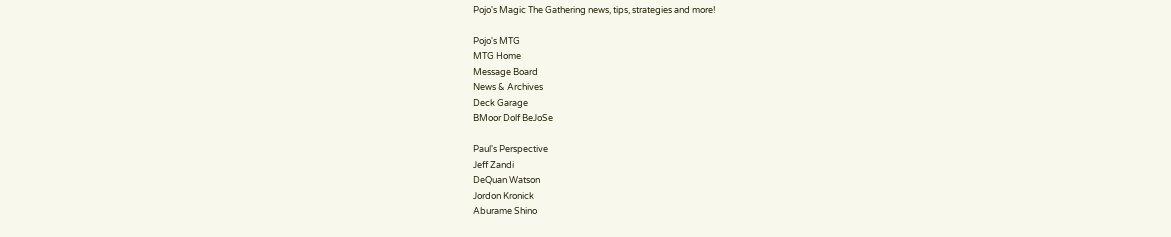Pojo's Magic The Gathering news, tips, strategies and more!

Pojo's MTG
MTG Home
Message Board
News & Archives
Deck Garage
BMoor Dolf BeJoSe

Paul's Perspective
Jeff Zandi
DeQuan Watson
Jordon Kronick
Aburame Shino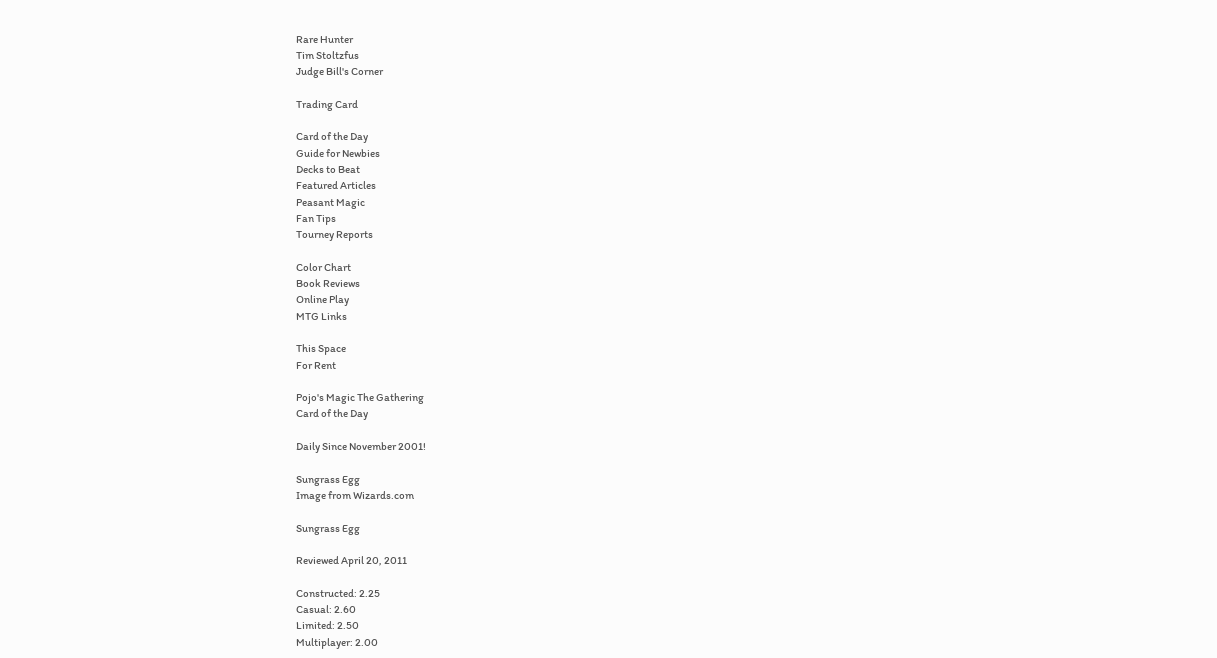Rare Hunter
Tim Stoltzfus
Judge Bill's Corner

Trading Card

Card of the Day
Guide for Newbies
Decks to Beat
Featured Articles
Peasant Magic
Fan Tips
Tourney Reports

Color Chart
Book Reviews
Online Play
MTG Links

This Space
For Rent

Pojo's Magic The Gathering
Card of the Day

Daily Since November 2001!

Sungrass Egg
Image from Wizards.com

Sungrass Egg

Reviewed April 20, 2011

Constructed: 2.25
Casual: 2.60
Limited: 2.50
Multiplayer: 2.00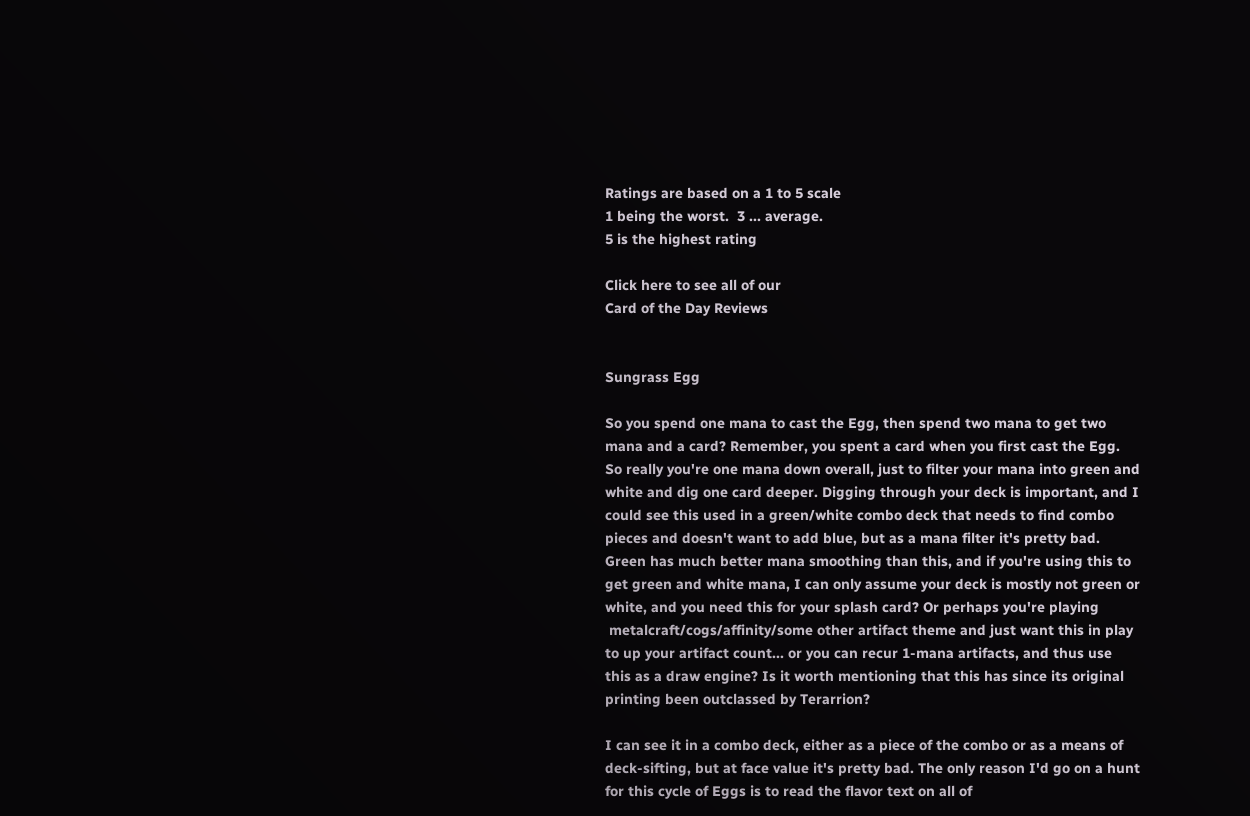Ratings are based on a 1 to 5 scale
1 being the worst.  3 ... average.
5 is the highest rating

Click here to see all of our
Card of the Day Reviews


Sungrass Egg

So you spend one mana to cast the Egg, then spend two mana to get two mana and a card? Remember, you spent a card when you first cast the Egg. So really you're one mana down overall, just to filter your mana into green and white and dig one card deeper. Digging through your deck is important, and I could see this used in a green/white combo deck that needs to find combo pieces and doesn't want to add blue, but as a mana filter it's pretty bad. Green has much better mana smoothing than this, and if you're using this to get green and white mana, I can only assume your deck is mostly not green or white, and you need this for your splash card? Or perhaps you're playing
 metalcraft/cogs/affinity/some other artifact theme and just want this in play to up your artifact count... or you can recur 1-mana artifacts, and thus use this as a draw engine? Is it worth mentioning that this has since its original printing been outclassed by Terarrion?

I can see it in a combo deck, either as a piece of the combo or as a means of deck-sifting, but at face value it's pretty bad. The only reason I'd go on a hunt for this cycle of Eggs is to read the flavor text on all of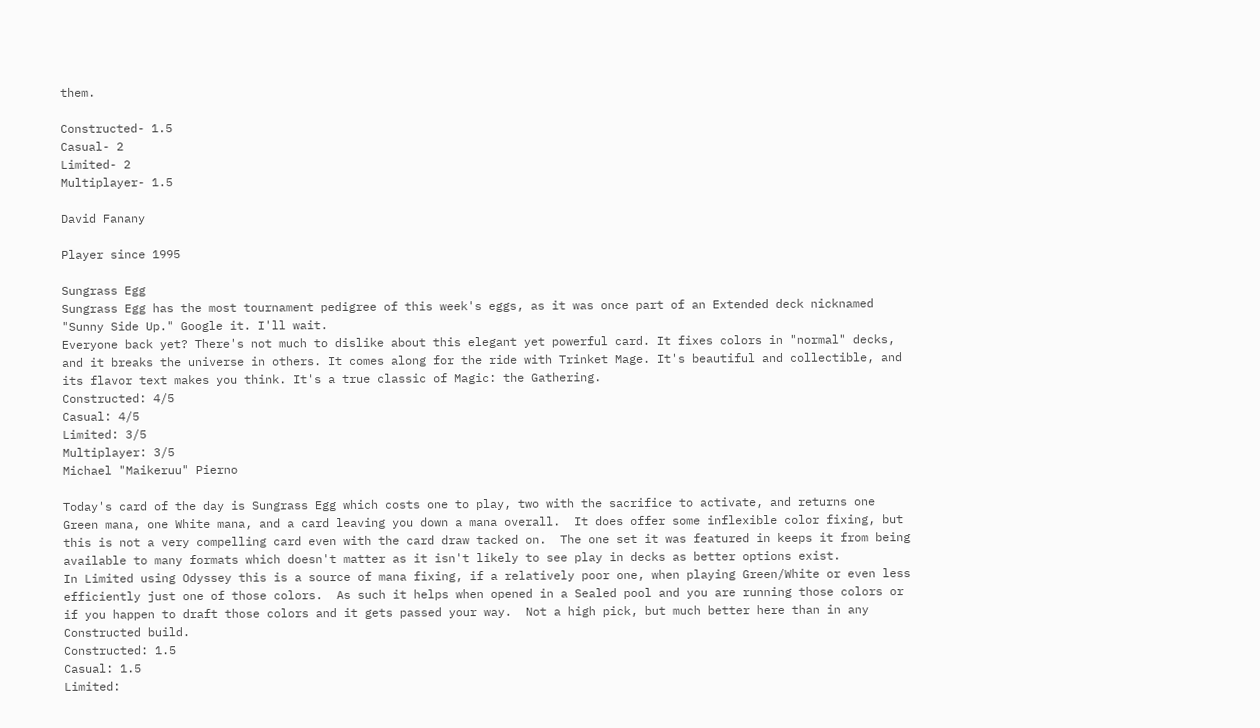them.

Constructed- 1.5
Casual- 2
Limited- 2
Multiplayer- 1.5

David Fanany

Player since 1995

Sungrass Egg
Sungrass Egg has the most tournament pedigree of this week's eggs, as it was once part of an Extended deck nicknamed "Sunny Side Up." Google it. I'll wait.
Everyone back yet? There's not much to dislike about this elegant yet powerful card. It fixes colors in "normal" decks, and it breaks the universe in others. It comes along for the ride with Trinket Mage. It's beautiful and collectible, and its flavor text makes you think. It's a true classic of Magic: the Gathering.
Constructed: 4/5
Casual: 4/5
Limited: 3/5
Multiplayer: 3/5
Michael "Maikeruu" Pierno

Today's card of the day is Sungrass Egg which costs one to play, two with the sacrifice to activate, and returns one Green mana, one White mana, and a card leaving you down a mana overall.  It does offer some inflexible color fixing, but this is not a very compelling card even with the card draw tacked on.  The one set it was featured in keeps it from being available to many formats which doesn't matter as it isn't likely to see play in decks as better options exist.
In Limited using Odyssey this is a source of mana fixing, if a relatively poor one, when playing Green/White or even less efficiently just one of those colors.  As such it helps when opened in a Sealed pool and you are running those colors or if you happen to draft those colors and it gets passed your way.  Not a high pick, but much better here than in any Constructed build.
Constructed: 1.5
Casual: 1.5
Limited: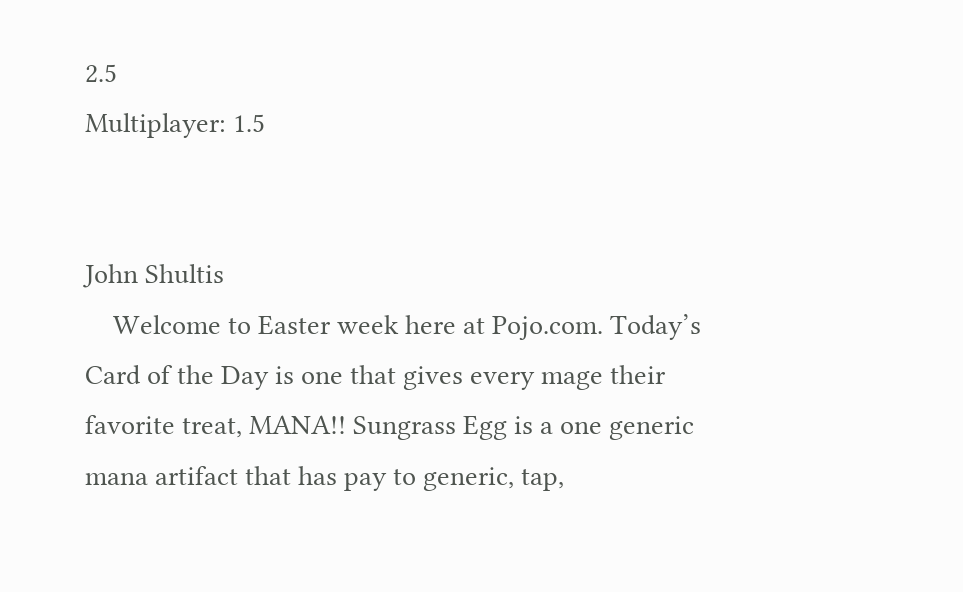2.5
Multiplayer: 1.5


John Shultis
    Welcome to Easter week here at Pojo.com. Today’s Card of the Day is one that gives every mage their favorite treat, MANA!! Sungrass Egg is a one generic mana artifact that has pay to generic, tap,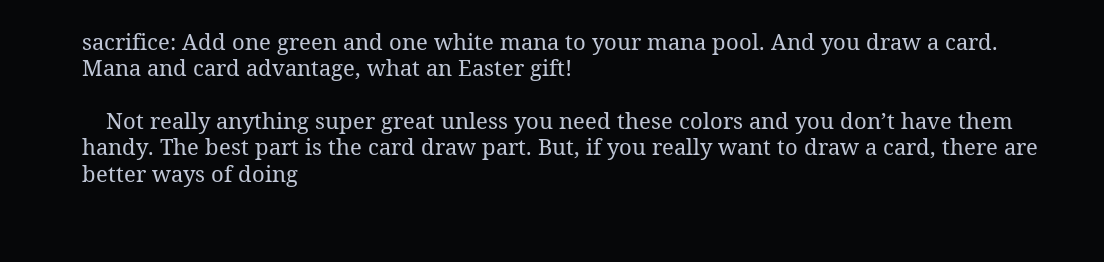sacrifice: Add one green and one white mana to your mana pool. And you draw a card. Mana and card advantage, what an Easter gift!

    Not really anything super great unless you need these colors and you don’t have them handy. The best part is the card draw part. But, if you really want to draw a card, there are better ways of doing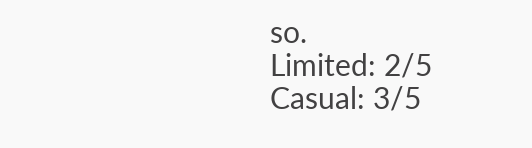so.
Limited: 2/5
Casual: 3/5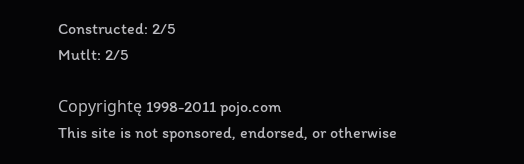Constructed: 2/5
Mutlt: 2/5

Copyrightę 1998-2011 pojo.com
This site is not sponsored, endorsed, or otherwise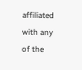affiliated with any of the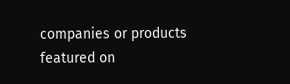companies or products featured on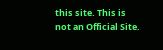this site. This is not an Official Site.